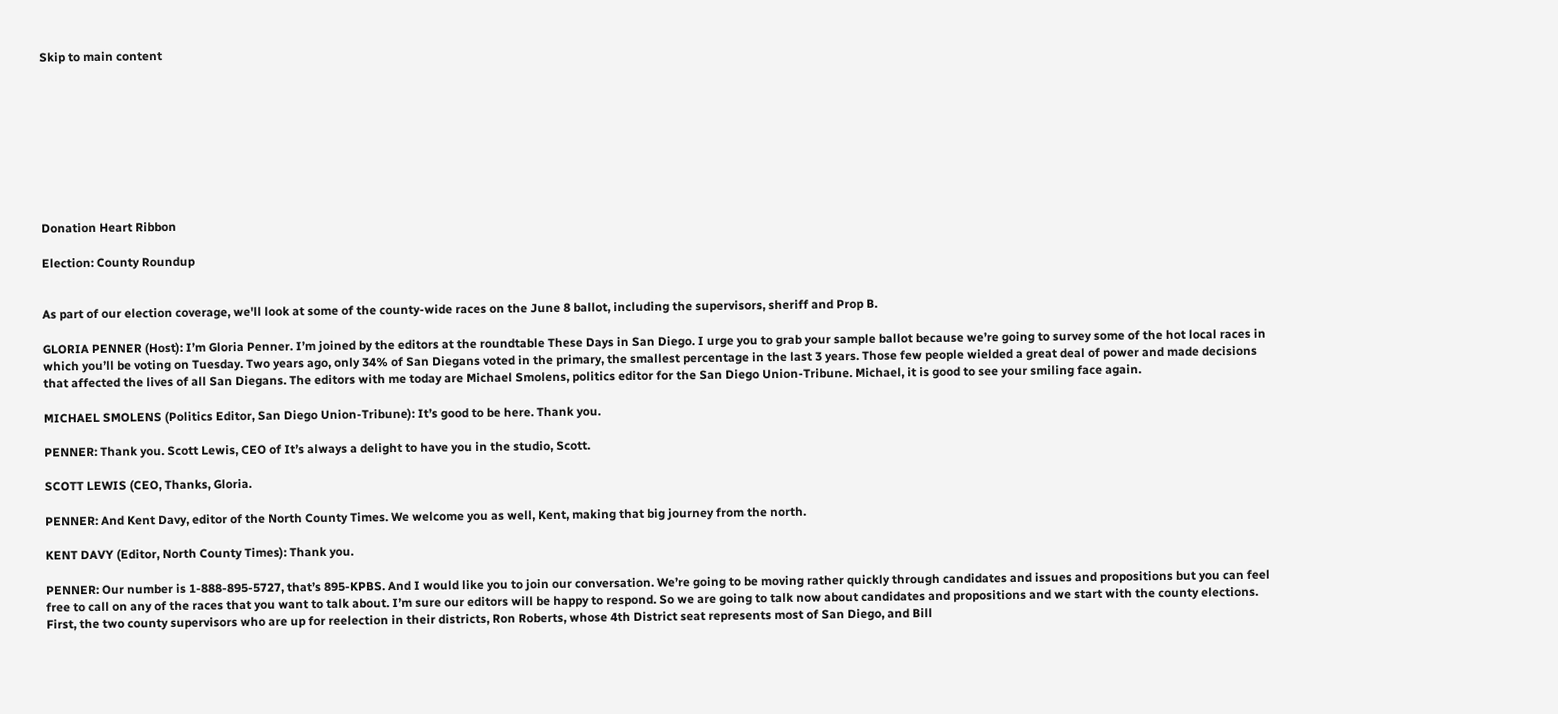Skip to main content









Donation Heart Ribbon

Election: County Roundup


As part of our election coverage, we'll look at some of the county-wide races on the June 8 ballot, including the supervisors, sheriff and Prop B.

GLORIA PENNER (Host): I’m Gloria Penner. I’m joined by the editors at the roundtable These Days in San Diego. I urge you to grab your sample ballot because we’re going to survey some of the hot local races in which you’ll be voting on Tuesday. Two years ago, only 34% of San Diegans voted in the primary, the smallest percentage in the last 3 years. Those few people wielded a great deal of power and made decisions that affected the lives of all San Diegans. The editors with me today are Michael Smolens, politics editor for the San Diego Union-Tribune. Michael, it is good to see your smiling face again.

MICHAEL SMOLENS (Politics Editor, San Diego Union-Tribune): It’s good to be here. Thank you.

PENNER: Thank you. Scott Lewis, CEO of It’s always a delight to have you in the studio, Scott.

SCOTT LEWIS (CEO, Thanks, Gloria.

PENNER: And Kent Davy, editor of the North County Times. We welcome you as well, Kent, making that big journey from the north.

KENT DAVY (Editor, North County Times): Thank you.

PENNER: Our number is 1-888-895-5727, that’s 895-KPBS. And I would like you to join our conversation. We’re going to be moving rather quickly through candidates and issues and propositions but you can feel free to call on any of the races that you want to talk about. I’m sure our editors will be happy to respond. So we are going to talk now about candidates and propositions and we start with the county elections. First, the two county supervisors who are up for reelection in their districts, Ron Roberts, whose 4th District seat represents most of San Diego, and Bill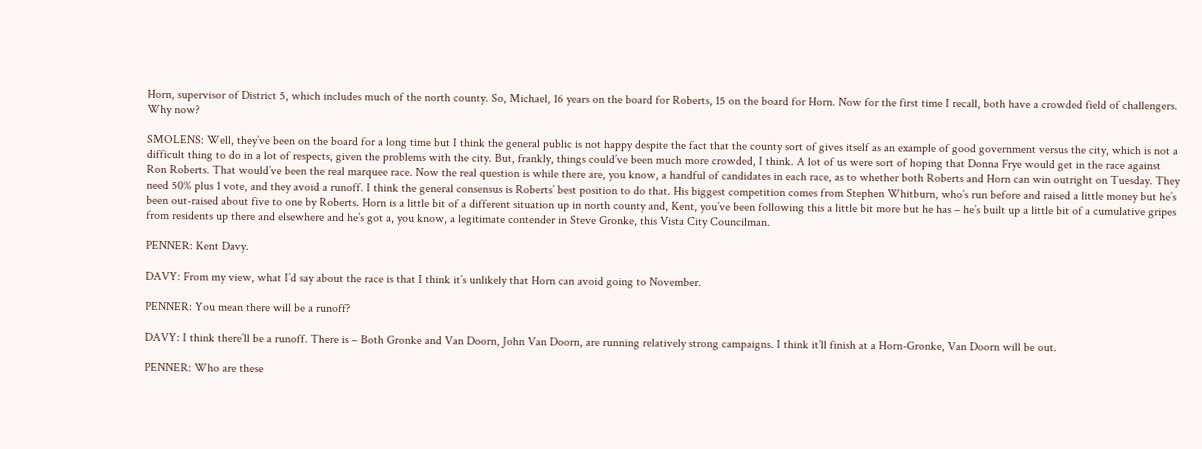Horn, supervisor of District 5, which includes much of the north county. So, Michael, 16 years on the board for Roberts, 15 on the board for Horn. Now for the first time I recall, both have a crowded field of challengers. Why now?

SMOLENS: Well, they’ve been on the board for a long time but I think the general public is not happy despite the fact that the county sort of gives itself as an example of good government versus the city, which is not a difficult thing to do in a lot of respects, given the problems with the city. But, frankly, things could’ve been much more crowded, I think. A lot of us were sort of hoping that Donna Frye would get in the race against Ron Roberts. That would’ve been the real marquee race. Now the real question is while there are, you know, a handful of candidates in each race, as to whether both Roberts and Horn can win outright on Tuesday. They need 50% plus 1 vote, and they avoid a runoff. I think the general consensus is Roberts’ best position to do that. His biggest competition comes from Stephen Whitburn, who’s run before and raised a little money but he’s been out-raised about five to one by Roberts. Horn is a little bit of a different situation up in north county and, Kent, you’ve been following this a little bit more but he has – he’s built up a little bit of a cumulative gripes from residents up there and elsewhere and he’s got a, you know, a legitimate contender in Steve Gronke, this Vista City Councilman.

PENNER: Kent Davy.

DAVY: From my view, what I’d say about the race is that I think it’s unlikely that Horn can avoid going to November.

PENNER: You mean there will be a runoff?

DAVY: I think there’ll be a runoff. There is – Both Gronke and Van Doorn, John Van Doorn, are running relatively strong campaigns. I think it’ll finish at a Horn-Gronke, Van Doorn will be out.

PENNER: Who are these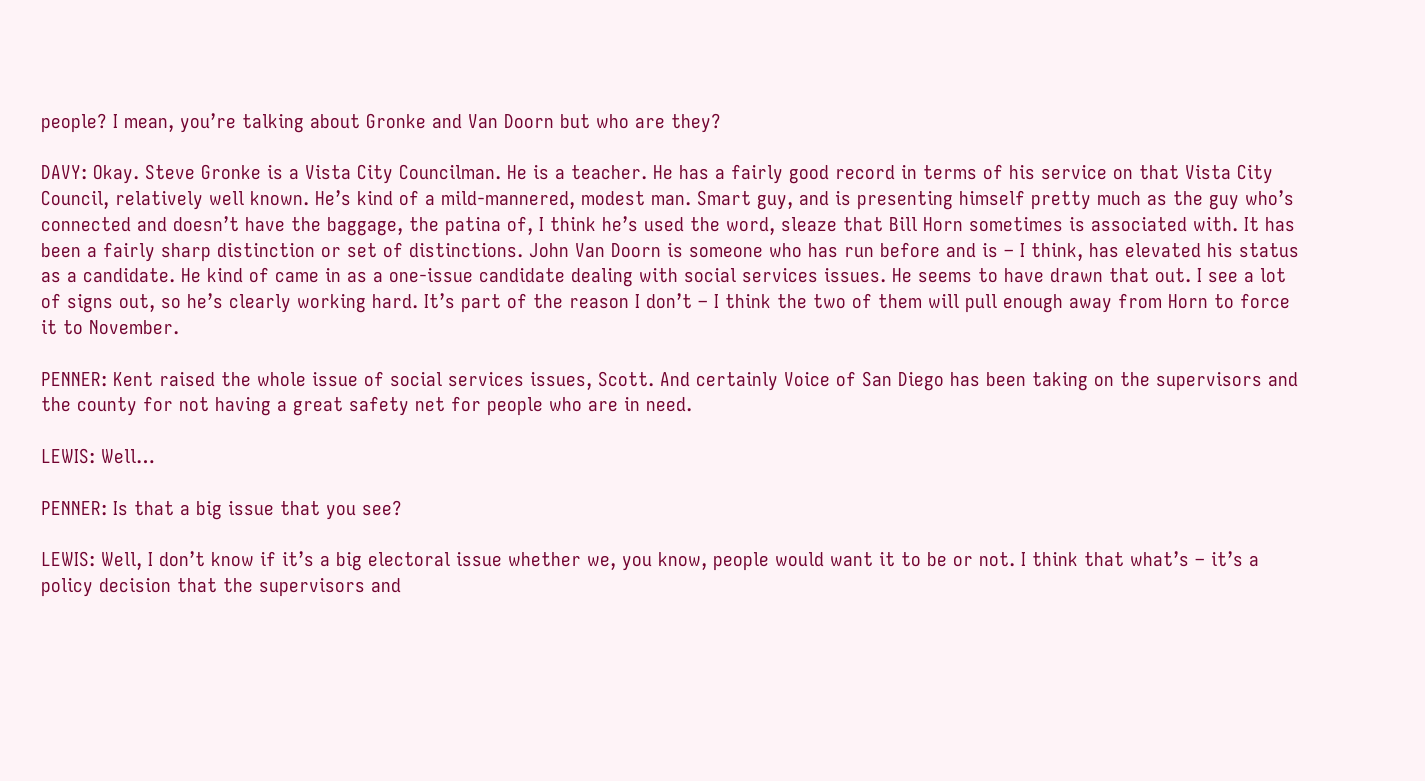people? I mean, you’re talking about Gronke and Van Doorn but who are they?

DAVY: Okay. Steve Gronke is a Vista City Councilman. He is a teacher. He has a fairly good record in terms of his service on that Vista City Council, relatively well known. He’s kind of a mild-mannered, modest man. Smart guy, and is presenting himself pretty much as the guy who’s connected and doesn’t have the baggage, the patina of, I think he’s used the word, sleaze that Bill Horn sometimes is associated with. It has been a fairly sharp distinction or set of distinctions. John Van Doorn is someone who has run before and is – I think, has elevated his status as a candidate. He kind of came in as a one-issue candidate dealing with social services issues. He seems to have drawn that out. I see a lot of signs out, so he’s clearly working hard. It’s part of the reason I don’t – I think the two of them will pull enough away from Horn to force it to November.

PENNER: Kent raised the whole issue of social services issues, Scott. And certainly Voice of San Diego has been taking on the supervisors and the county for not having a great safety net for people who are in need.

LEWIS: Well…

PENNER: Is that a big issue that you see?

LEWIS: Well, I don’t know if it’s a big electoral issue whether we, you know, people would want it to be or not. I think that what’s – it’s a policy decision that the supervisors and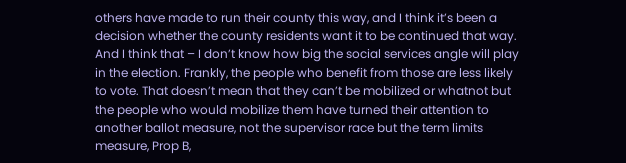others have made to run their county this way, and I think it’s been a decision whether the county residents want it to be continued that way. And I think that – I don’t know how big the social services angle will play in the election. Frankly, the people who benefit from those are less likely to vote. That doesn’t mean that they can’t be mobilized or whatnot but the people who would mobilize them have turned their attention to another ballot measure, not the supervisor race but the term limits measure, Prop B,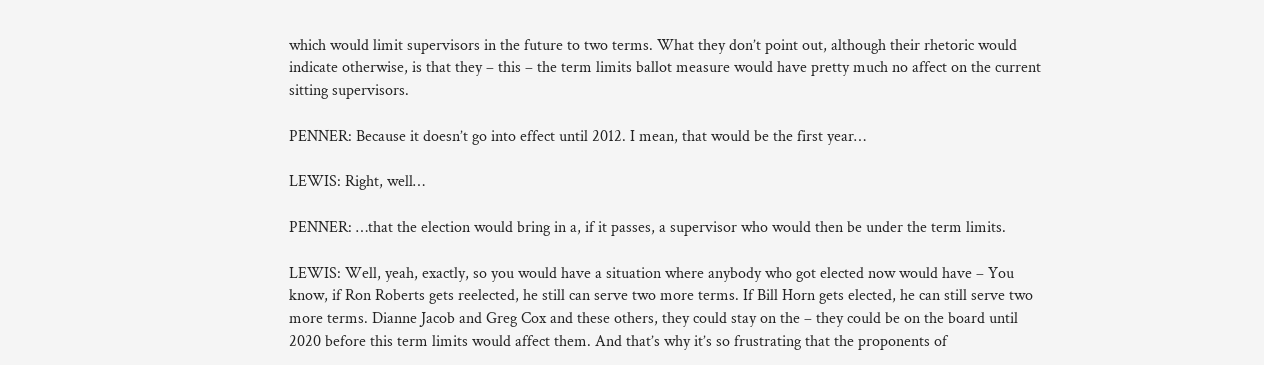which would limit supervisors in the future to two terms. What they don’t point out, although their rhetoric would indicate otherwise, is that they – this – the term limits ballot measure would have pretty much no affect on the current sitting supervisors.

PENNER: Because it doesn’t go into effect until 2012. I mean, that would be the first year…

LEWIS: Right, well…

PENNER: …that the election would bring in a, if it passes, a supervisor who would then be under the term limits.

LEWIS: Well, yeah, exactly, so you would have a situation where anybody who got elected now would have – You know, if Ron Roberts gets reelected, he still can serve two more terms. If Bill Horn gets elected, he can still serve two more terms. Dianne Jacob and Greg Cox and these others, they could stay on the – they could be on the board until 2020 before this term limits would affect them. And that’s why it’s so frustrating that the proponents of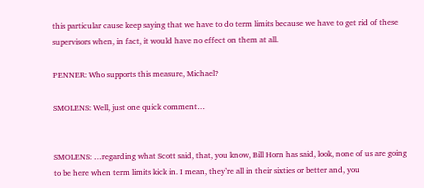this particular cause keep saying that we have to do term limits because we have to get rid of these supervisors when, in fact, it would have no effect on them at all.

PENNER: Who supports this measure, Michael?

SMOLENS: Well, just one quick comment…


SMOLENS: …regarding what Scott said, that, you know, Bill Horn has said, look, none of us are going to be here when term limits kick in. I mean, they’re all in their sixties or better and, you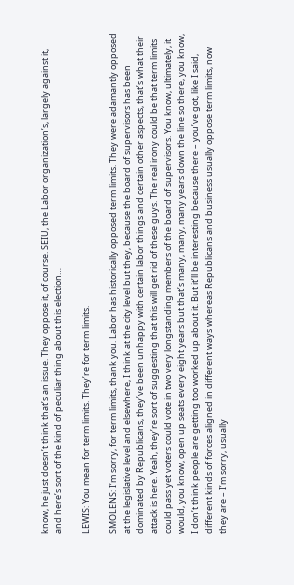know, he just doesn’t think that’s an issue. They oppose it, of course. SEIU, the Labor organization’s, largely against it, and here’s sort of the kind of peculiar thing about this election…

LEWIS: You mean for term limits. They’re for term limits.

SMOLENS: I’m sorry, for term limits, thank you. Labor has historically opposed term limits. They were adamantly opposed at the legislative level and elsewhere, I think at the city level but they, because the board of supervisors has been dominated by Republicans, they’ve been unhappy with certain labor things and certain other aspects, that’s what their attack is here. Yeah, they’re sort of suggesting that this will get rid of these guys. The real irony could be that term limits could pass yet voters could vote in two very longstanding members of the board of supervisors. You know, ultimately, it would, you know, open up seats every eight years but that’s many, many, many years down the line so there, you know, I don’t think people are getting too worked up about it. But it’ll be interesting because there – you’ve got, like I said, different kinds of forces aligned in different ways whereas Republicans and business usually oppose term limits, now they are – I’m sorry, usually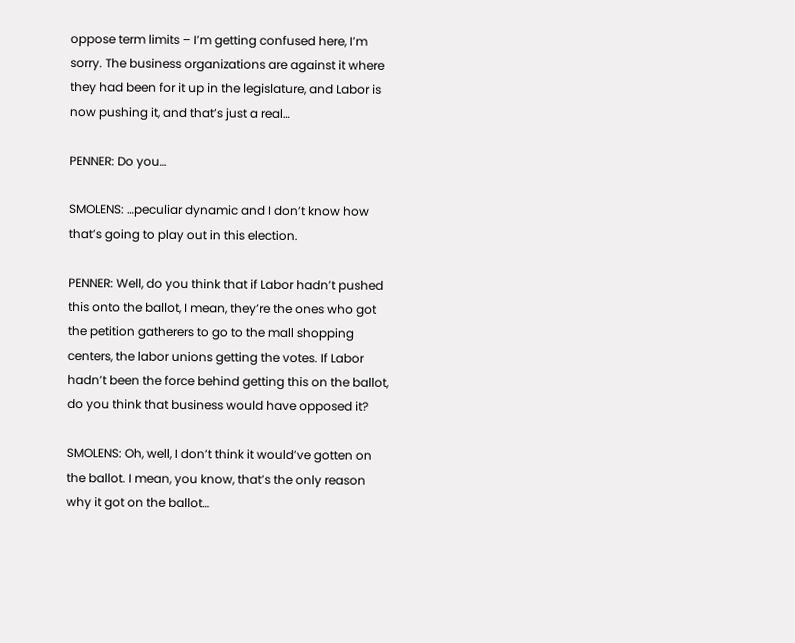oppose term limits – I’m getting confused here, I’m sorry. The business organizations are against it where they had been for it up in the legislature, and Labor is now pushing it, and that’s just a real…

PENNER: Do you…

SMOLENS: …peculiar dynamic and I don’t know how that’s going to play out in this election.

PENNER: Well, do you think that if Labor hadn’t pushed this onto the ballot, I mean, they’re the ones who got the petition gatherers to go to the mall shopping centers, the labor unions getting the votes. If Labor hadn’t been the force behind getting this on the ballot, do you think that business would have opposed it?

SMOLENS: Oh, well, I don’t think it would’ve gotten on the ballot. I mean, you know, that’s the only reason why it got on the ballot…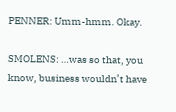PENNER: Umm-hmm. Okay.

SMOLENS: …was so that, you know, business wouldn’t have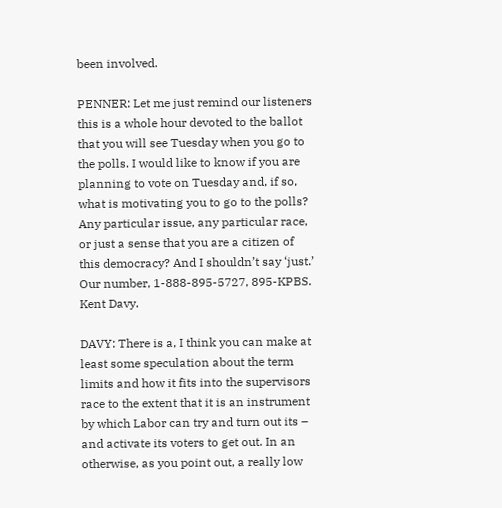been involved.

PENNER: Let me just remind our listeners this is a whole hour devoted to the ballot that you will see Tuesday when you go to the polls. I would like to know if you are planning to vote on Tuesday and, if so, what is motivating you to go to the polls? Any particular issue, any particular race, or just a sense that you are a citizen of this democracy? And I shouldn’t say ‘just.’ Our number, 1-888-895-5727, 895-KPBS. Kent Davy.

DAVY: There is a, I think you can make at least some speculation about the term limits and how it fits into the supervisors race to the extent that it is an instrument by which Labor can try and turn out its – and activate its voters to get out. In an otherwise, as you point out, a really low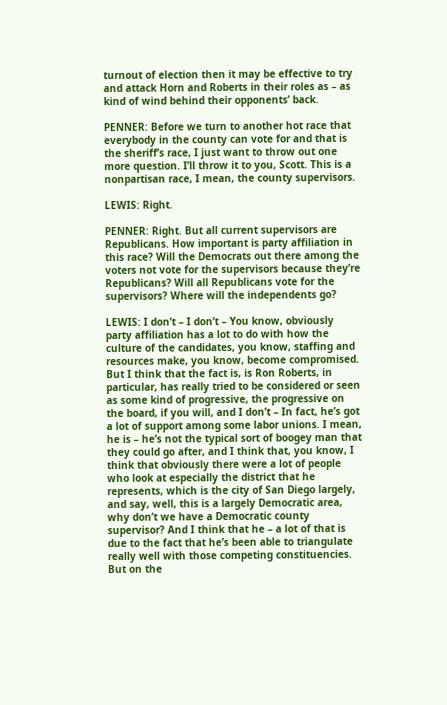turnout of election then it may be effective to try and attack Horn and Roberts in their roles as – as kind of wind behind their opponents’ back.

PENNER: Before we turn to another hot race that everybody in the county can vote for and that is the sheriff’s race, I just want to throw out one more question. I’ll throw it to you, Scott. This is a nonpartisan race, I mean, the county supervisors.

LEWIS: Right.

PENNER: Right. But all current supervisors are Republicans. How important is party affiliation in this race? Will the Democrats out there among the voters not vote for the supervisors because they’re Republicans? Will all Republicans vote for the supervisors? Where will the independents go?

LEWIS: I don’t – I don’t – You know, obviously party affiliation has a lot to do with how the culture of the candidates, you know, staffing and resources make, you know, become compromised. But I think that the fact is, is Ron Roberts, in particular, has really tried to be considered or seen as some kind of progressive, the progressive on the board, if you will, and I don’t – In fact, he’s got a lot of support among some labor unions. I mean, he is – he’s not the typical sort of boogey man that they could go after, and I think that, you know, I think that obviously there were a lot of people who look at especially the district that he represents, which is the city of San Diego largely, and say, well, this is a largely Democratic area, why don’t we have a Democratic county supervisor? And I think that he – a lot of that is due to the fact that he’s been able to triangulate really well with those competing constituencies. But on the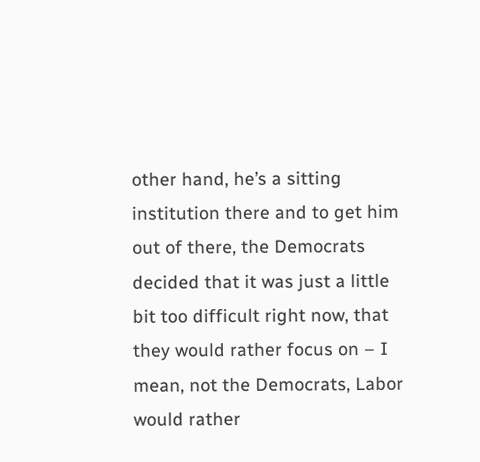other hand, he’s a sitting institution there and to get him out of there, the Democrats decided that it was just a little bit too difficult right now, that they would rather focus on – I mean, not the Democrats, Labor would rather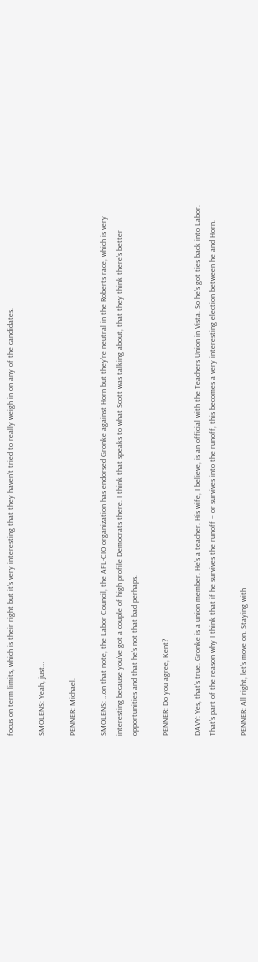focus on term limits, which is their right but it’s very interesting that they haven’t tried to really weigh in on any of the candidates.

SMOLENS: Yeah, just…

PENNER: Michael.

SMOLENS: …on that note, the Labor Council, the AFL-CIO organization has endorsed Gronke against Horn but they’re neutral in the Roberts race, which is very interesting because you’ve got a couple of high profile Democrats there. I think that speaks to what Scott was talking about, that they think there’s better opportunities and that he’s not that bad perhaps.

PENNER: Do you agree, Kent?

DAVY: Yes, that’s true. Gronke is a union member. He’s a teacher. His wife, I believe, is an official with the Teachers Union in Vista. So he’s got ties back into Labor. That’s part of the reason why I think that if he survives the runoff – or survives into the runoff, this becomes a very interesting election between he and Horn.

PENNER: All right, let’s move on. Staying with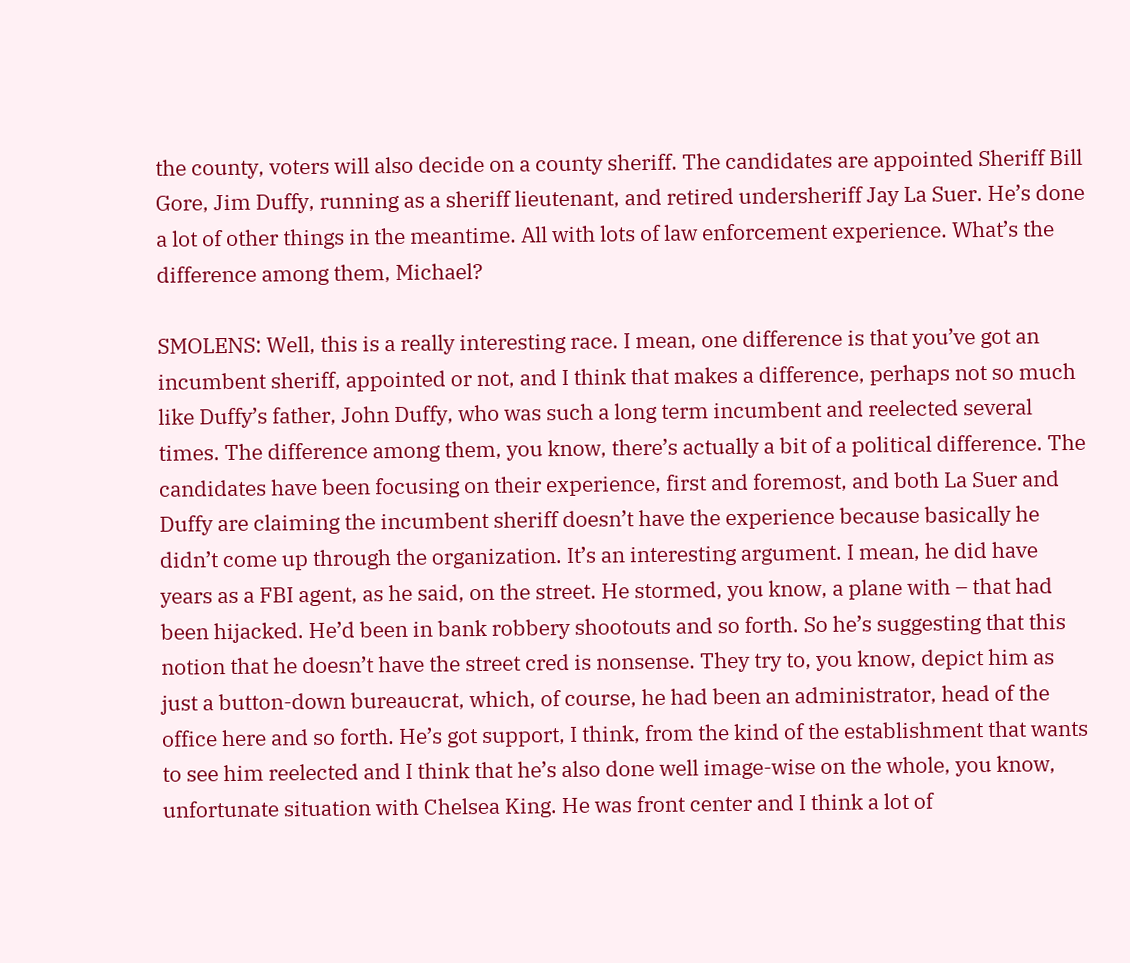the county, voters will also decide on a county sheriff. The candidates are appointed Sheriff Bill Gore, Jim Duffy, running as a sheriff lieutenant, and retired undersheriff Jay La Suer. He’s done a lot of other things in the meantime. All with lots of law enforcement experience. What’s the difference among them, Michael?

SMOLENS: Well, this is a really interesting race. I mean, one difference is that you’ve got an incumbent sheriff, appointed or not, and I think that makes a difference, perhaps not so much like Duffy’s father, John Duffy, who was such a long term incumbent and reelected several times. The difference among them, you know, there’s actually a bit of a political difference. The candidates have been focusing on their experience, first and foremost, and both La Suer and Duffy are claiming the incumbent sheriff doesn’t have the experience because basically he didn’t come up through the organization. It’s an interesting argument. I mean, he did have years as a FBI agent, as he said, on the street. He stormed, you know, a plane with – that had been hijacked. He’d been in bank robbery shootouts and so forth. So he’s suggesting that this notion that he doesn’t have the street cred is nonsense. They try to, you know, depict him as just a button-down bureaucrat, which, of course, he had been an administrator, head of the office here and so forth. He’s got support, I think, from the kind of the establishment that wants to see him reelected and I think that he’s also done well image-wise on the whole, you know, unfortunate situation with Chelsea King. He was front center and I think a lot of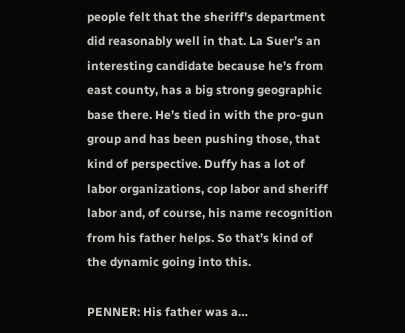people felt that the sheriff’s department did reasonably well in that. La Suer’s an interesting candidate because he’s from east county, has a big strong geographic base there. He’s tied in with the pro-gun group and has been pushing those, that kind of perspective. Duffy has a lot of labor organizations, cop labor and sheriff labor and, of course, his name recognition from his father helps. So that’s kind of the dynamic going into this.

PENNER: His father was a…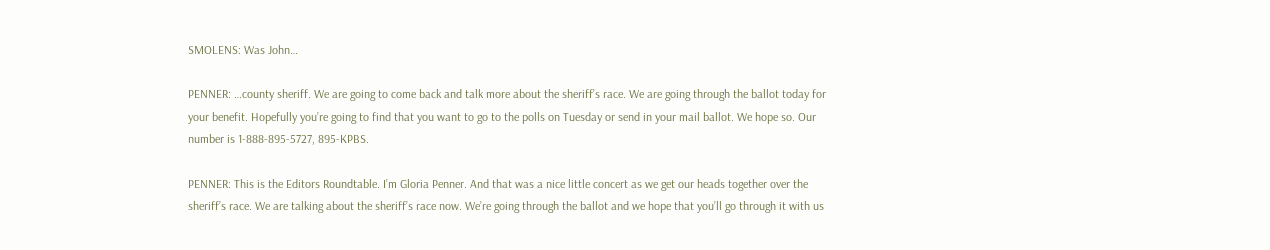SMOLENS: Was John…

PENNER: …county sheriff. We are going to come back and talk more about the sheriff’s race. We are going through the ballot today for your benefit. Hopefully you’re going to find that you want to go to the polls on Tuesday or send in your mail ballot. We hope so. Our number is 1-888-895-5727, 895-KPBS.

PENNER: This is the Editors Roundtable. I’m Gloria Penner. And that was a nice little concert as we get our heads together over the sheriff’s race. We are talking about the sheriff’s race now. We’re going through the ballot and we hope that you’ll go through it with us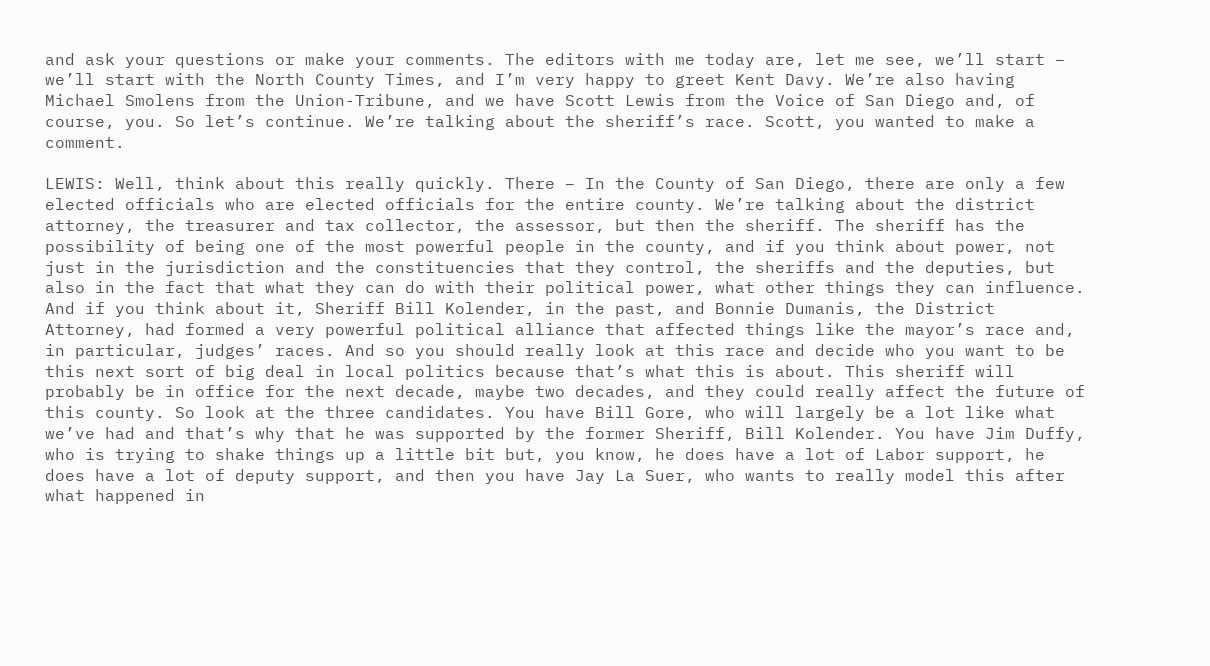and ask your questions or make your comments. The editors with me today are, let me see, we’ll start – we’ll start with the North County Times, and I’m very happy to greet Kent Davy. We’re also having Michael Smolens from the Union-Tribune, and we have Scott Lewis from the Voice of San Diego and, of course, you. So let’s continue. We’re talking about the sheriff’s race. Scott, you wanted to make a comment.

LEWIS: Well, think about this really quickly. There – In the County of San Diego, there are only a few elected officials who are elected officials for the entire county. We’re talking about the district attorney, the treasurer and tax collector, the assessor, but then the sheriff. The sheriff has the possibility of being one of the most powerful people in the county, and if you think about power, not just in the jurisdiction and the constituencies that they control, the sheriffs and the deputies, but also in the fact that what they can do with their political power, what other things they can influence. And if you think about it, Sheriff Bill Kolender, in the past, and Bonnie Dumanis, the District Attorney, had formed a very powerful political alliance that affected things like the mayor’s race and, in particular, judges’ races. And so you should really look at this race and decide who you want to be this next sort of big deal in local politics because that’s what this is about. This sheriff will probably be in office for the next decade, maybe two decades, and they could really affect the future of this county. So look at the three candidates. You have Bill Gore, who will largely be a lot like what we’ve had and that’s why that he was supported by the former Sheriff, Bill Kolender. You have Jim Duffy, who is trying to shake things up a little bit but, you know, he does have a lot of Labor support, he does have a lot of deputy support, and then you have Jay La Suer, who wants to really model this after what happened in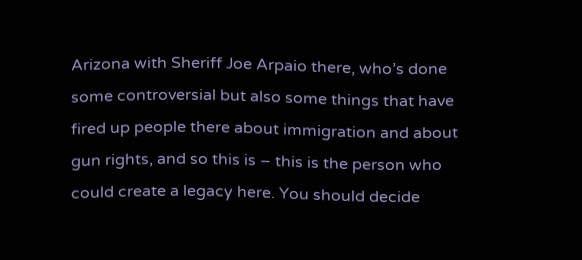Arizona with Sheriff Joe Arpaio there, who’s done some controversial but also some things that have fired up people there about immigration and about gun rights, and so this is – this is the person who could create a legacy here. You should decide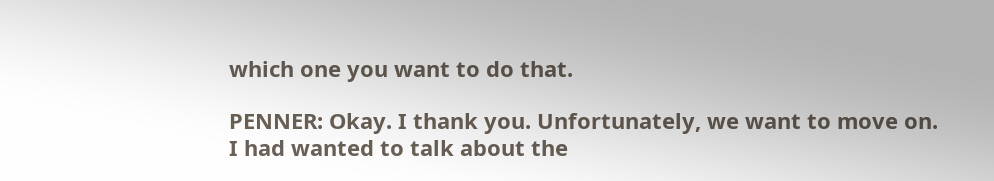which one you want to do that.

PENNER: Okay. I thank you. Unfortunately, we want to move on. I had wanted to talk about the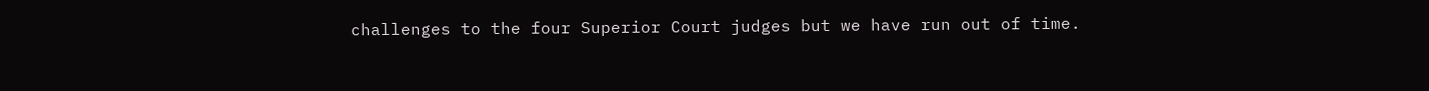challenges to the four Superior Court judges but we have run out of time.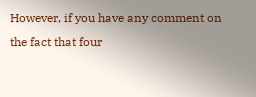However, if you have any comment on the fact that four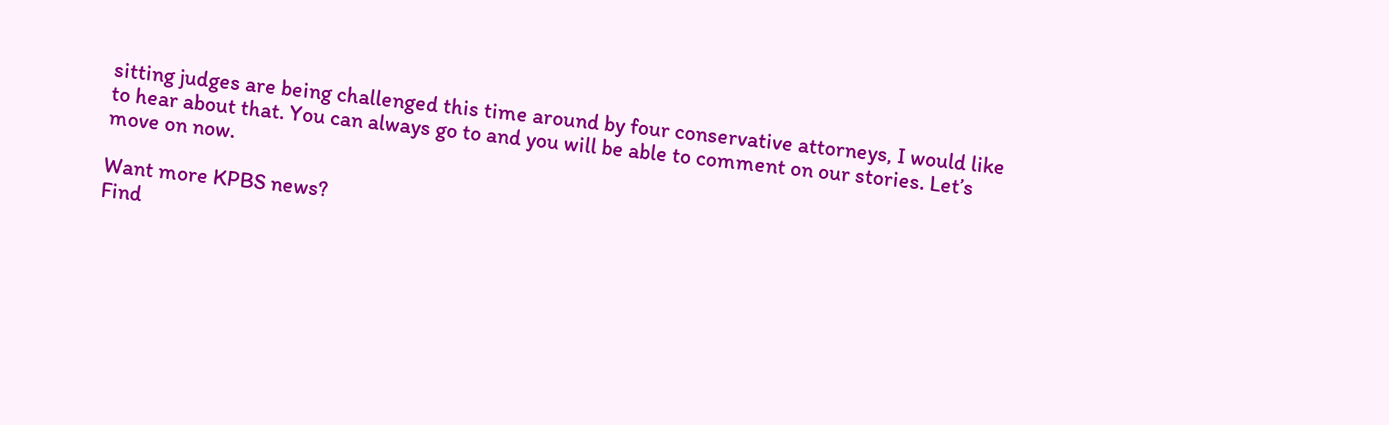sitting judges are being challenged this time around by four conservative attorneys, I would like to hear about that. You can always go to and you will be able to comment on our stories. Let’s move on now.

Want more KPBS news?
Find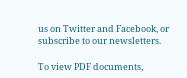us on Twitter and Facebook, or subscribe to our newsletters.

To view PDF documents,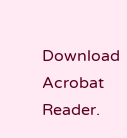Download Acrobat Reader.